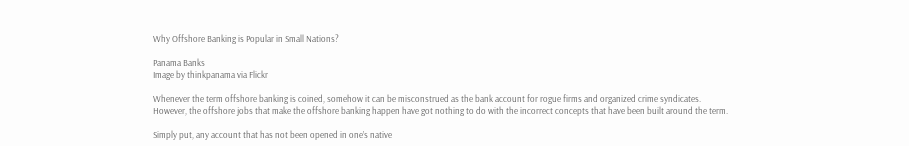Why Offshore Banking is Popular in Small Nations?

Panama Banks
Image by thinkpanama via Flickr

Whenever the term offshore banking is coined, somehow it can be misconstrued as the bank account for rogue firms and organized crime syndicates. However, the offshore jobs that make the offshore banking happen have got nothing to do with the incorrect concepts that have been built around the term.

Simply put, any account that has not been opened in one’s native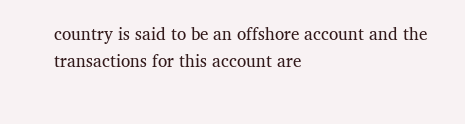country is said to be an offshore account and the transactions for this account are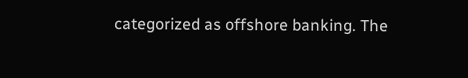categorized as offshore banking. The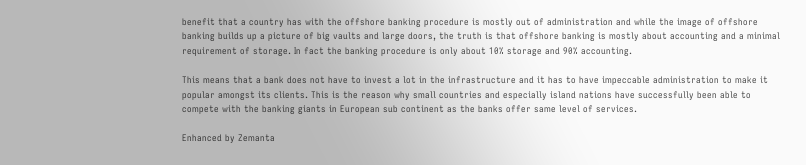benefit that a country has with the offshore banking procedure is mostly out of administration and while the image of offshore banking builds up a picture of big vaults and large doors, the truth is that offshore banking is mostly about accounting and a minimal requirement of storage. In fact the banking procedure is only about 10% storage and 90% accounting.

This means that a bank does not have to invest a lot in the infrastructure and it has to have impeccable administration to make it popular amongst its clients. This is the reason why small countries and especially island nations have successfully been able to compete with the banking giants in European sub continent as the banks offer same level of services.

Enhanced by Zemanta